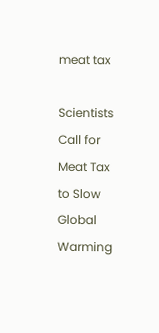meat tax

Scientists Call for Meat Tax to Slow Global Warming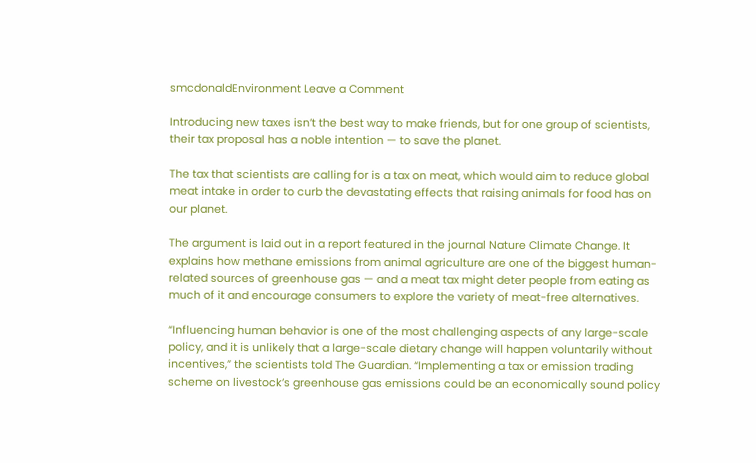smcdonaldEnvironment Leave a Comment

Introducing new taxes isn’t the best way to make friends, but for one group of scientists, their tax proposal has a noble intention — to save the planet.

The tax that scientists are calling for is a tax on meat, which would aim to reduce global meat intake in order to curb the devastating effects that raising animals for food has on our planet.

The argument is laid out in a report featured in the journal Nature Climate Change. It explains how methane emissions from animal agriculture are one of the biggest human-related sources of greenhouse gas — and a meat tax might deter people from eating as much of it and encourage consumers to explore the variety of meat-free alternatives.

“Influencing human behavior is one of the most challenging aspects of any large-scale policy, and it is unlikely that a large-scale dietary change will happen voluntarily without incentives,” the scientists told The Guardian. “Implementing a tax or emission trading scheme on livestock’s greenhouse gas emissions could be an economically sound policy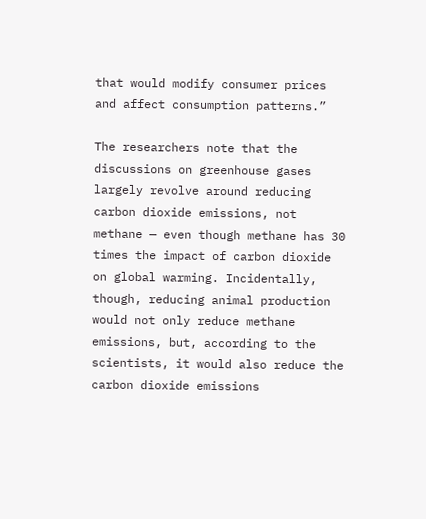that would modify consumer prices and affect consumption patterns.”

The researchers note that the discussions on greenhouse gases largely revolve around reducing carbon dioxide emissions, not methane — even though methane has 30 times the impact of carbon dioxide on global warming. Incidentally, though, reducing animal production would not only reduce methane emissions, but, according to the scientists, it would also reduce the carbon dioxide emissions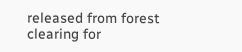released from forest clearing for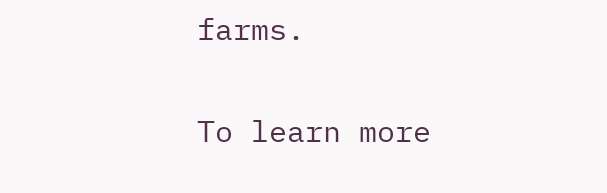farms.

To learn more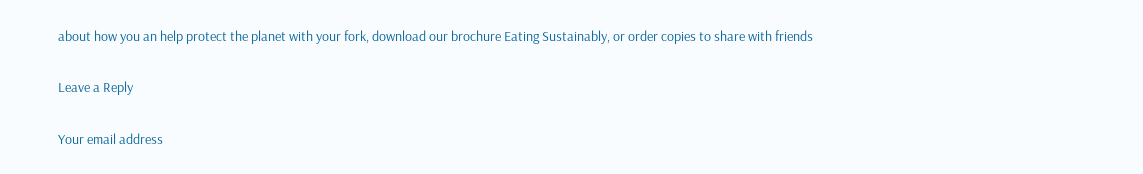about how you an help protect the planet with your fork, download our brochure Eating Sustainably, or order copies to share with friends

Leave a Reply

Your email address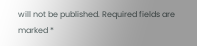will not be published. Required fields are marked *